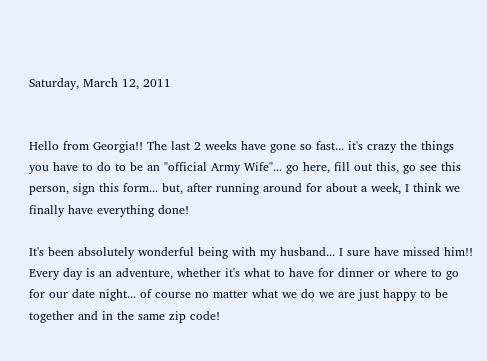Saturday, March 12, 2011


Hello from Georgia!! The last 2 weeks have gone so fast... it's crazy the things you have to do to be an "official Army Wife"... go here, fill out this, go see this person, sign this form... but, after running around for about a week, I think we finally have everything done!

It's been absolutely wonderful being with my husband... I sure have missed him!! Every day is an adventure, whether it's what to have for dinner or where to go for our date night... of course no matter what we do we are just happy to be together and in the same zip code!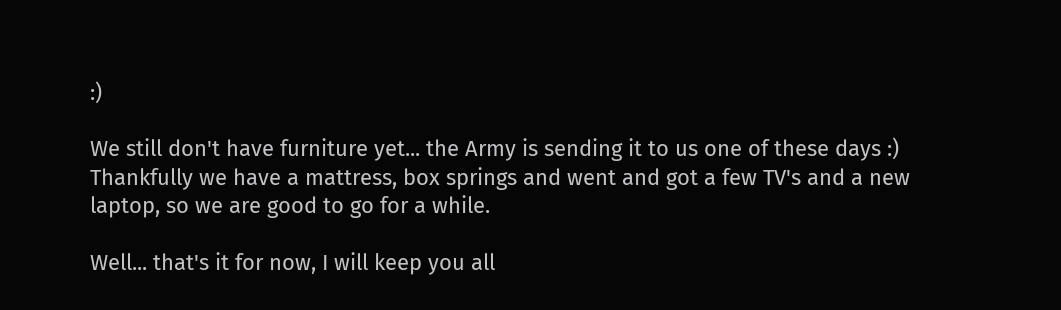:)

We still don't have furniture yet... the Army is sending it to us one of these days :) Thankfully we have a mattress, box springs and went and got a few TV's and a new laptop, so we are good to go for a while.

Well... that's it for now, I will keep you all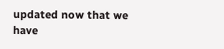updated now that we have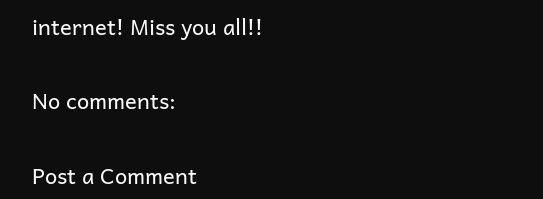internet! Miss you all!!

No comments:

Post a Comment